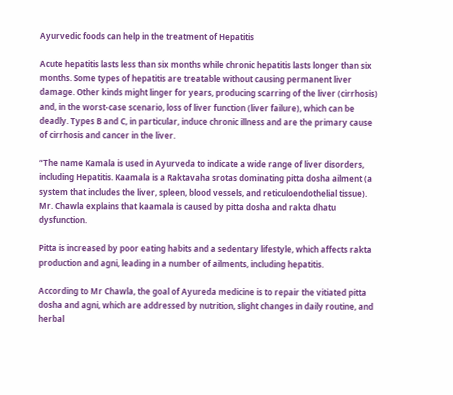Ayurvedic foods can help in the treatment of Hepatitis

Acute hepatitis lasts less than six months while chronic hepatitis lasts longer than six months. Some types of hepatitis are treatable without causing permanent liver damage. Other kinds might linger for years, producing scarring of the liver (cirrhosis) and, in the worst-case scenario, loss of liver function (liver failure), which can be deadly. Types B and C, in particular, induce chronic illness and are the primary cause of cirrhosis and cancer in the liver.

“The name Kamala is used in Ayurveda to indicate a wide range of liver disorders, including Hepatitis. Kaamala is a Raktavaha srotas dominating pitta dosha ailment (a system that includes the liver, spleen, blood vessels, and reticuloendothelial tissue). Mr. Chawla explains that kaamala is caused by pitta dosha and rakta dhatu dysfunction.

Pitta is increased by poor eating habits and a sedentary lifestyle, which affects rakta production and agni, leading in a number of ailments, including hepatitis.

According to Mr Chawla, the goal of Ayureda medicine is to repair the vitiated pitta dosha and agni, which are addressed by nutrition, slight changes in daily routine, and herbal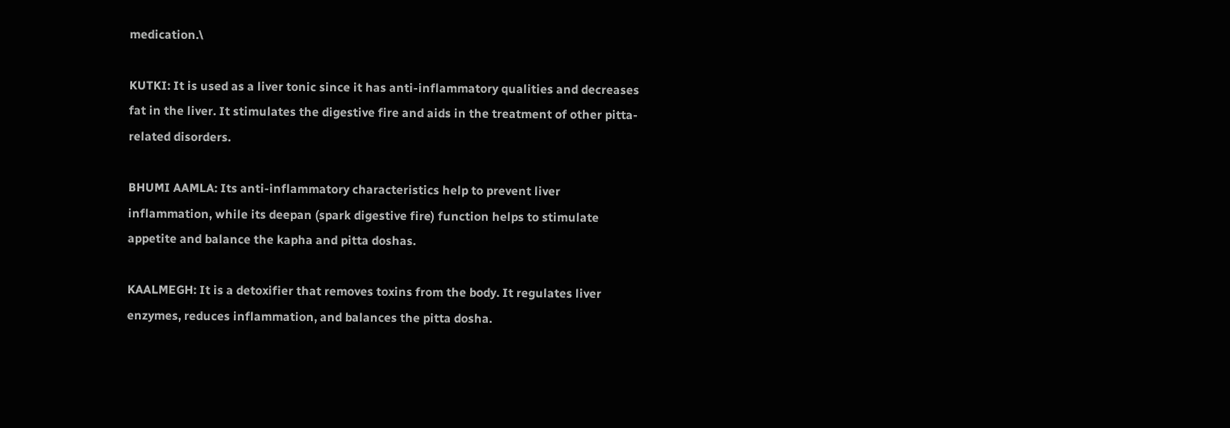medication.\

KUTKI: It is used as a liver tonic since it has anti-inflammatory qualities and decreases fat in the liver. It stimulates the digestive fire and aids in the treatment of other pitta-related disorders.

BHUMI AAMLA: Its anti-inflammatory characteristics help to prevent liver inflammation, while its deepan (spark digestive fire) function helps to stimulate appetite and balance the kapha and pitta doshas.

KAALMEGH: It is a detoxifier that removes toxins from the body. It regulates liver enzymes, reduces inflammation, and balances the pitta dosha.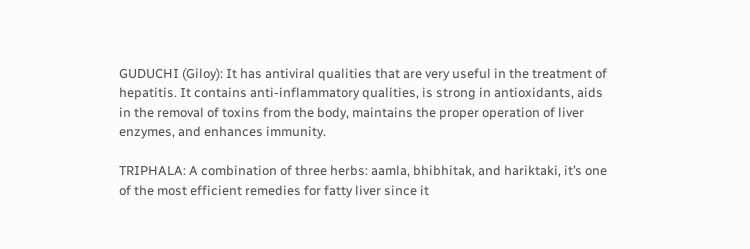GUDUCHI (Giloy): It has antiviral qualities that are very useful in the treatment of hepatitis. It contains anti-inflammatory qualities, is strong in antioxidants, aids in the removal of toxins from the body, maintains the proper operation of liver enzymes, and enhances immunity.

TRIPHALA: A combination of three herbs: aamla, bhibhitak, and hariktaki, it’s one of the most efficient remedies for fatty liver since it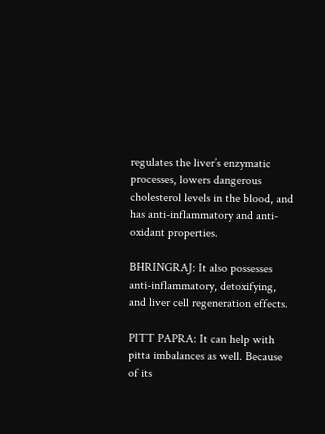regulates the liver’s enzymatic processes, lowers dangerous cholesterol levels in the blood, and has anti-inflammatory and anti-oxidant properties.

BHRINGRAJ: It also possesses anti-inflammatory, detoxifying, and liver cell regeneration effects.

PITT PAPRA: It can help with pitta imbalances as well. Because of its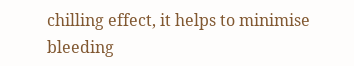chilling effect, it helps to minimise bleeding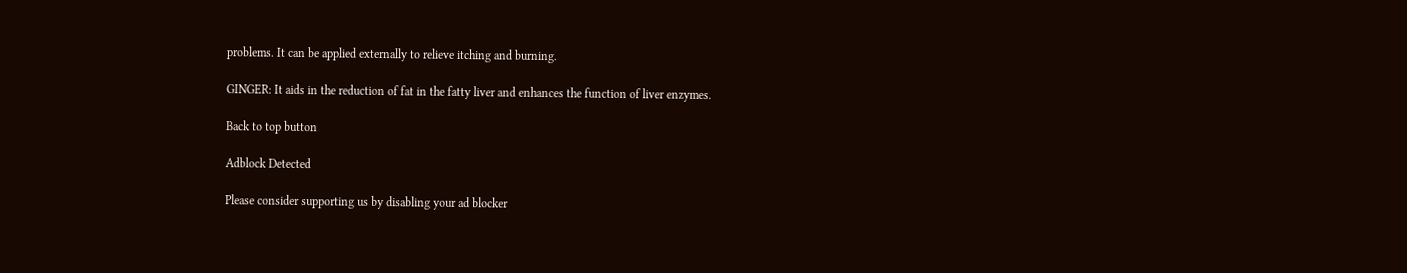problems. It can be applied externally to relieve itching and burning.

GINGER: It aids in the reduction of fat in the fatty liver and enhances the function of liver enzymes.

Back to top button

Adblock Detected

Please consider supporting us by disabling your ad blocker